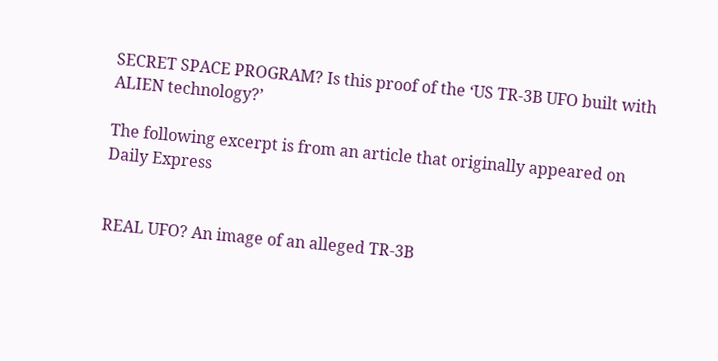SECRET SPACE PROGRAM? Is this proof of the ‘US TR-3B UFO built with ALIEN technology?’

The following excerpt is from an article that originally appeared on Daily Express


REAL UFO? An image of an alleged TR-3B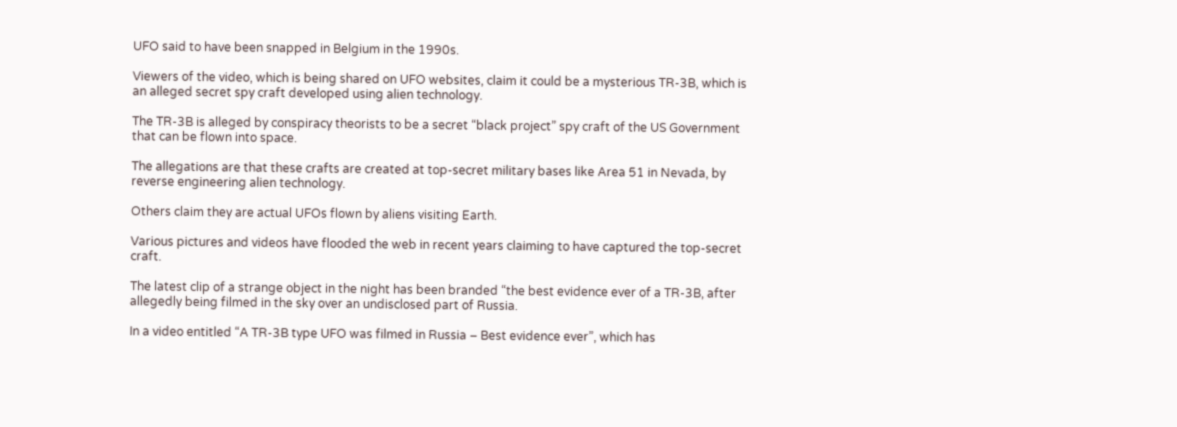UFO said to have been snapped in Belgium in the 1990s.

Viewers of the video, which is being shared on UFO websites, claim it could be a mysterious TR-3B, which is an alleged secret spy craft developed using alien technology.

The TR-3B is alleged by conspiracy theorists to be a secret “black project” spy craft of the US Government that can be flown into space.

The allegations are that these crafts are created at top-secret military bases like Area 51 in Nevada, by reverse engineering alien technology.

Others claim they are actual UFOs flown by aliens visiting Earth.

Various pictures and videos have flooded the web in recent years claiming to have captured the top-secret craft.

The latest clip of a strange object in the night has been branded “the best evidence ever of a TR-3B, after allegedly being filmed in the sky over an undisclosed part of Russia.

In a video entitled “A TR-3B type UFO was filmed in Russia – Best evidence ever”, which has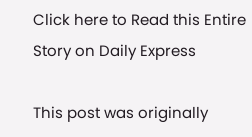Click here to Read this Entire Story on Daily Express

This post was originally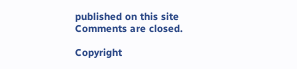published on this site
Comments are closed.

Copyright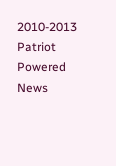2010-2013 Patriot Powered News